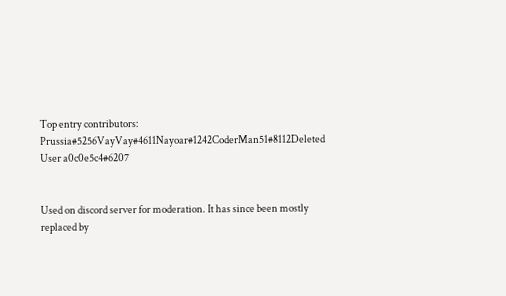Top entry contributors: Prussia#5256VayVay#4611Nayoar#1242CoderMan51#8112Deleted User a0c0e5c4#6207


Used on discord server for moderation. It has since been mostly replaced by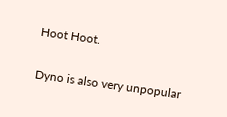Hoot Hoot.

Dyno is also very unpopular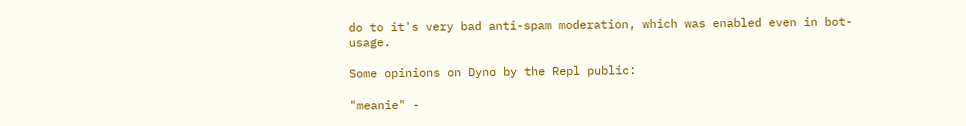do to it's very bad anti-spam moderation, which was enabled even in bot-usage.

Some opinions on Dyno by the Repl public:

"meanie" -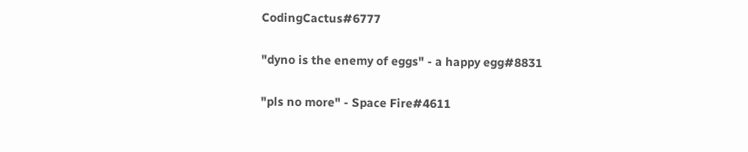CodingCactus#6777

"dyno is the enemy of eggs" - a happy egg#8831

"pls no more" - Space Fire#4611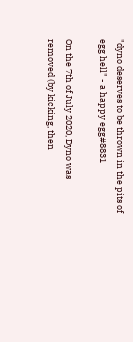"dyno deserves to be thrown in the pits of egg hell" - a happy egg#8831

On the 7th of July 2020, Dyno was removed (by kicking, then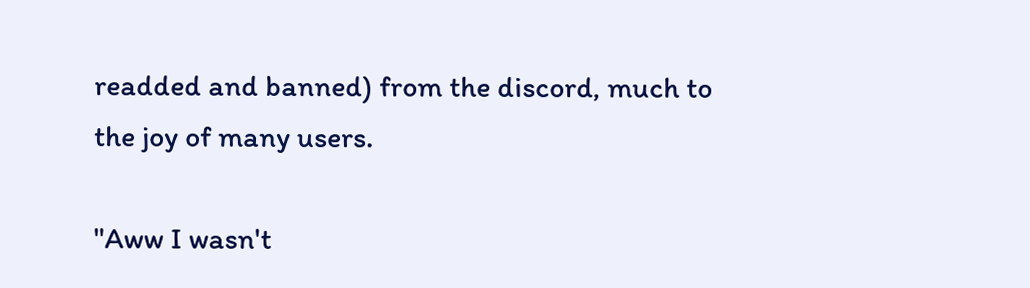readded and banned) from the discord, much to the joy of many users.

"Aww I wasn't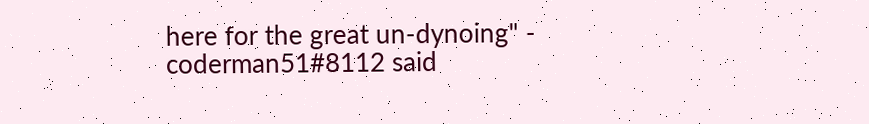here for the great un-dynoing" - coderman51#8112 said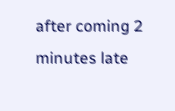after coming 2 minutes late